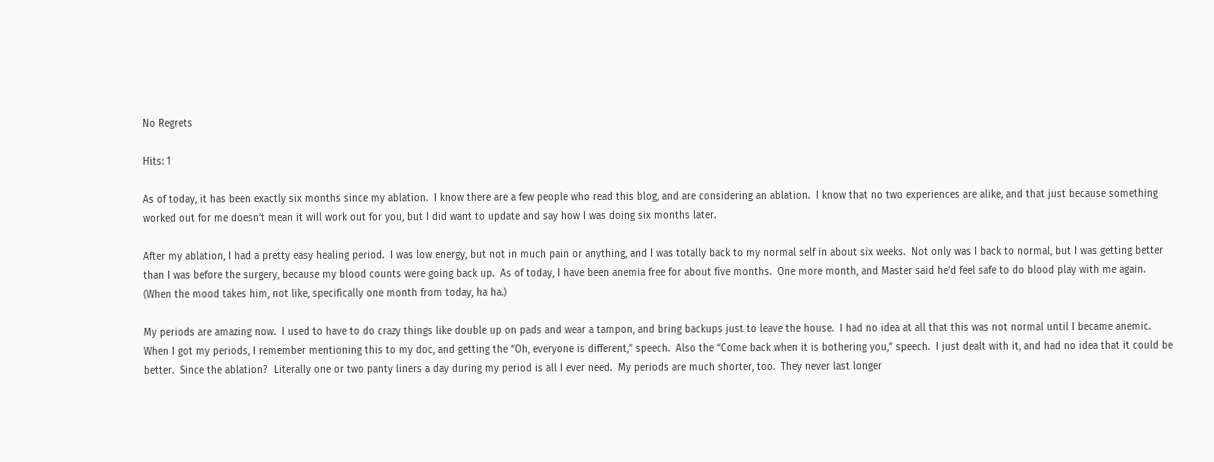No Regrets

Hits: 1

As of today, it has been exactly six months since my ablation.  I know there are a few people who read this blog, and are considering an ablation.  I know that no two experiences are alike, and that just because something worked out for me doesn’t mean it will work out for you, but I did want to update and say how I was doing six months later.

After my ablation, I had a pretty easy healing period.  I was low energy, but not in much pain or anything, and I was totally back to my normal self in about six weeks.  Not only was I back to normal, but I was getting better than I was before the surgery, because my blood counts were going back up.  As of today, I have been anemia free for about five months.  One more month, and Master said he’d feel safe to do blood play with me again.  (When the mood takes him, not like, specifically one month from today, ha ha.)

My periods are amazing now.  I used to have to do crazy things like double up on pads and wear a tampon, and bring backups just to leave the house.  I had no idea at all that this was not normal until I became anemic.  When I got my periods, I remember mentioning this to my doc, and getting the “Oh, everyone is different,” speech.  Also the “Come back when it is bothering you,” speech.  I just dealt with it, and had no idea that it could be better.  Since the ablation?  Literally one or two panty liners a day during my period is all I ever need.  My periods are much shorter, too.  They never last longer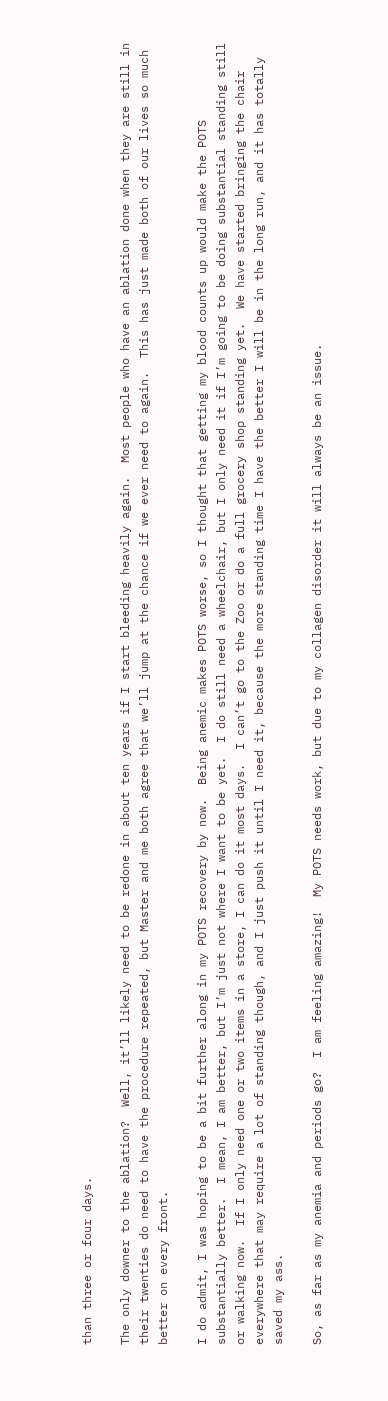than three or four days.

The only downer to the ablation?  Well, it’ll likely need to be redone in about ten years if I start bleeding heavily again.  Most people who have an ablation done when they are still in their twenties do need to have the procedure repeated, but Master and me both agree that we’ll jump at the chance if we ever need to again.  This has just made both of our lives so much better on every front.

I do admit, I was hoping to be a bit further along in my POTS recovery by now.  Being anemic makes POTS worse, so I thought that getting my blood counts up would make the POTS substantially better.  I mean, I am better, but I’m just not where I want to be yet.  I do still need a wheelchair, but I only need it if I’m going to be doing substantial standing still or walking now.  If I only need one or two items in a store, I can do it most days.  I can’t go to the Zoo or do a full grocery shop standing yet.  We have started bringing the chair everywhere that may require a lot of standing though, and I just push it until I need it, because the more standing time I have the better I will be in the long run, and it has totally saved my ass.

So, as far as my anemia and periods go?  I am feeling amazing!  My POTS needs work, but due to my collagen disorder it will always be an issue.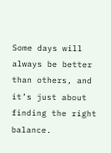Some days will always be better than others, and it’s just about finding the right balance.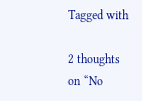Tagged with

2 thoughts on “No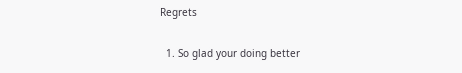Regrets

  1. So glad your doing better